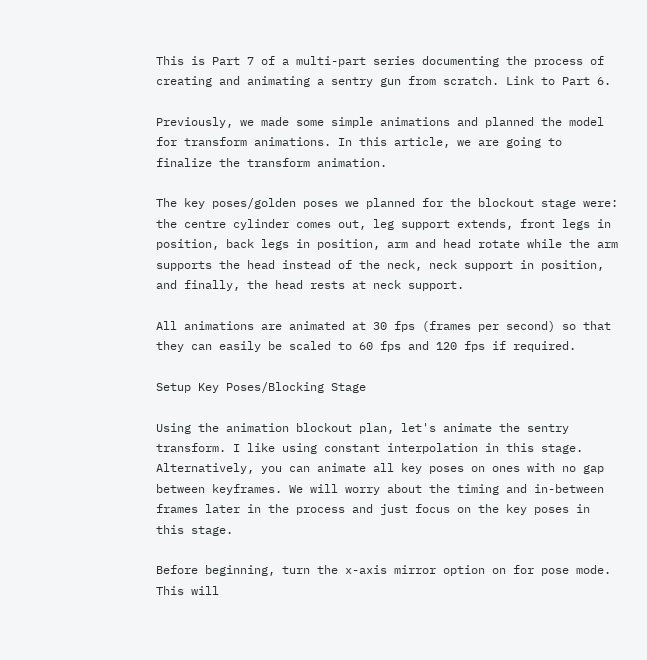This is Part 7 of a multi-part series documenting the process of creating and animating a sentry gun from scratch. Link to Part 6.

Previously, we made some simple animations and planned the model for transform animations. In this article, we are going to finalize the transform animation.

The key poses/golden poses we planned for the blockout stage were: the centre cylinder comes out, leg support extends, front legs in position, back legs in position, arm and head rotate while the arm supports the head instead of the neck, neck support in position, and finally, the head rests at neck support.

All animations are animated at 30 fps (frames per second) so that they can easily be scaled to 60 fps and 120 fps if required.

Setup Key Poses/Blocking Stage

Using the animation blockout plan, let's animate the sentry transform. I like using constant interpolation in this stage. Alternatively, you can animate all key poses on ones with no gap between keyframes. We will worry about the timing and in-between frames later in the process and just focus on the key poses in this stage.

Before beginning, turn the x-axis mirror option on for pose mode. This will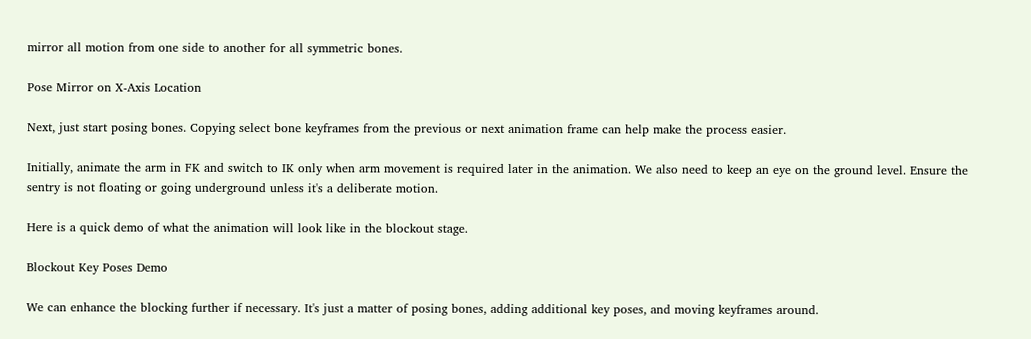mirror all motion from one side to another for all symmetric bones.

Pose Mirror on X-Axis Location

Next, just start posing bones. Copying select bone keyframes from the previous or next animation frame can help make the process easier.

Initially, animate the arm in FK and switch to IK only when arm movement is required later in the animation. We also need to keep an eye on the ground level. Ensure the sentry is not floating or going underground unless it's a deliberate motion.

Here is a quick demo of what the animation will look like in the blockout stage.

Blockout Key Poses Demo

We can enhance the blocking further if necessary. It's just a matter of posing bones, adding additional key poses, and moving keyframes around.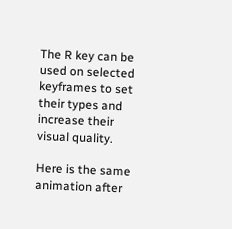The R key can be used on selected keyframes to set their types and increase their visual quality.

Here is the same animation after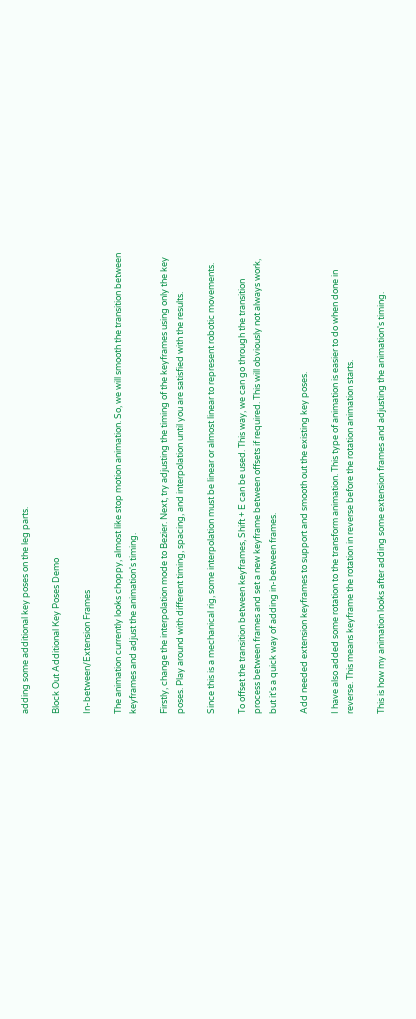adding some additional key poses on the leg parts.

Block Out Additional Key Poses Demo

In-between/Extension Frames

The animation currently looks choppy, almost like stop motion animation. So, we will smooth the transition between keyframes and adjust the animation's timing.

Firstly, change the interpolation mode to Bezier. Next, try adjusting the timing of the keyframes using only the key poses. Play around with different timing, spacing, and interpolation until you are satisfied with the results.

Since this is a mechanical rig, some interpolation must be linear or almost linear to represent robotic movements.

To offset the transition between keyframes, Shift + E can be used. This way, we can go through the transition process between frames and set a new keyframe between offsets if required. This will obviously not always work, but it's a quick way of adding in-between frames.

Add needed extension keyframes to support and smooth out the existing key poses.

I have also added some rotation to the transform animation. This type of animation is easier to do when done in reverse. This means keyframe the rotation in reverse before the rotation animation starts.

This is how my animation looks after adding some extension frames and adjusting the animation's timing.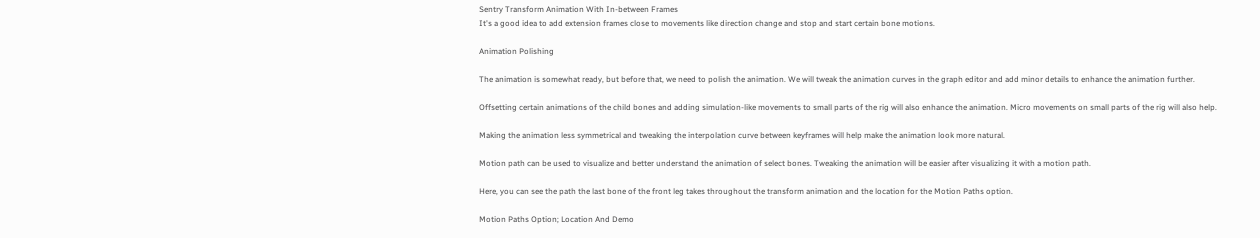Sentry Transform Animation With In-between Frames
It's a good idea to add extension frames close to movements like direction change and stop and start certain bone motions.

Animation Polishing

The animation is somewhat ready, but before that, we need to polish the animation. We will tweak the animation curves in the graph editor and add minor details to enhance the animation further.

Offsetting certain animations of the child bones and adding simulation-like movements to small parts of the rig will also enhance the animation. Micro movements on small parts of the rig will also help.

Making the animation less symmetrical and tweaking the interpolation curve between keyframes will help make the animation look more natural.

Motion path can be used to visualize and better understand the animation of select bones. Tweaking the animation will be easier after visualizing it with a motion path.

Here, you can see the path the last bone of the front leg takes throughout the transform animation and the location for the Motion Paths option.

Motion Paths Option; Location And Demo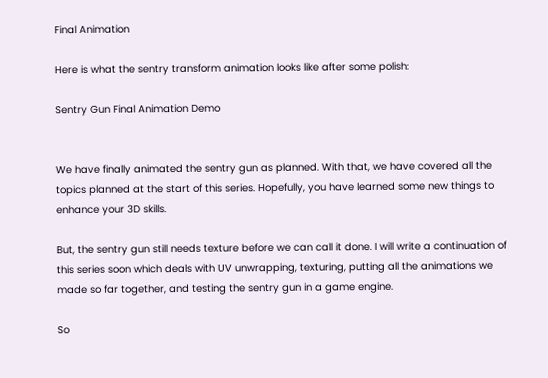Final Animation

Here is what the sentry transform animation looks like after some polish:

Sentry Gun Final Animation Demo


We have finally animated the sentry gun as planned. With that, we have covered all the topics planned at the start of this series. Hopefully, you have learned some new things to enhance your 3D skills.

But, the sentry gun still needs texture before we can call it done. I will write a continuation of this series soon which deals with UV unwrapping, texturing, putting all the animations we made so far together, and testing the sentry gun in a game engine.

So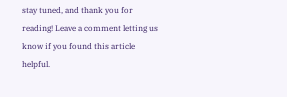stay tuned, and thank you for reading! Leave a comment letting us know if you found this article helpful.